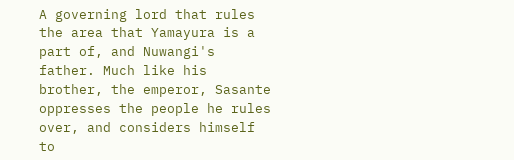A governing lord that rules the area that Yamayura is a part of, and Nuwangi's father. Much like his brother, the emperor, Sasante oppresses the people he rules over, and considers himself to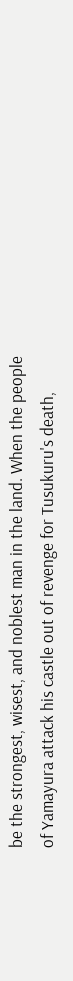be the strongest, wisest, and noblest man in the land. When the people of Yamayura attack his castle out of revenge for Tusukuru's death,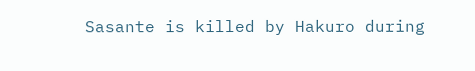Sasante is killed by Hakuro during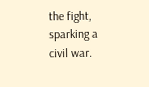the fight, sparking a civil war.